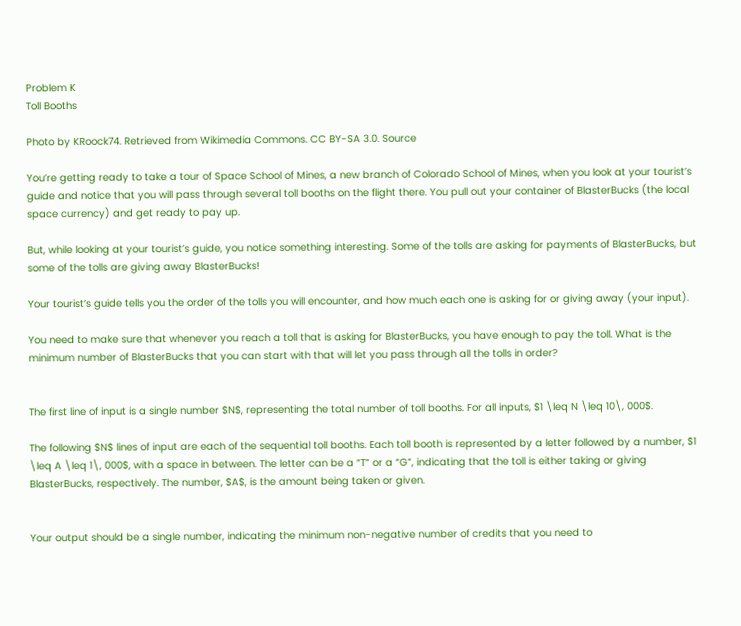Problem K
Toll Booths

Photo by KRoock74. Retrieved from Wikimedia Commons. CC BY-SA 3.0. Source

You’re getting ready to take a tour of Space School of Mines, a new branch of Colorado School of Mines, when you look at your tourist’s guide and notice that you will pass through several toll booths on the flight there. You pull out your container of BlasterBucks (the local space currency) and get ready to pay up.

But, while looking at your tourist’s guide, you notice something interesting. Some of the tolls are asking for payments of BlasterBucks, but some of the tolls are giving away BlasterBucks!

Your tourist’s guide tells you the order of the tolls you will encounter, and how much each one is asking for or giving away (your input).

You need to make sure that whenever you reach a toll that is asking for BlasterBucks, you have enough to pay the toll. What is the minimum number of BlasterBucks that you can start with that will let you pass through all the tolls in order?


The first line of input is a single number $N$, representing the total number of toll booths. For all inputs, $1 \leq N \leq 10\, 000$.

The following $N$ lines of input are each of the sequential toll booths. Each toll booth is represented by a letter followed by a number, $1 \leq A \leq 1\, 000$, with a space in between. The letter can be a “T” or a “G”, indicating that the toll is either taking or giving BlasterBucks, respectively. The number, $A$, is the amount being taken or given.


Your output should be a single number, indicating the minimum non-negative number of credits that you need to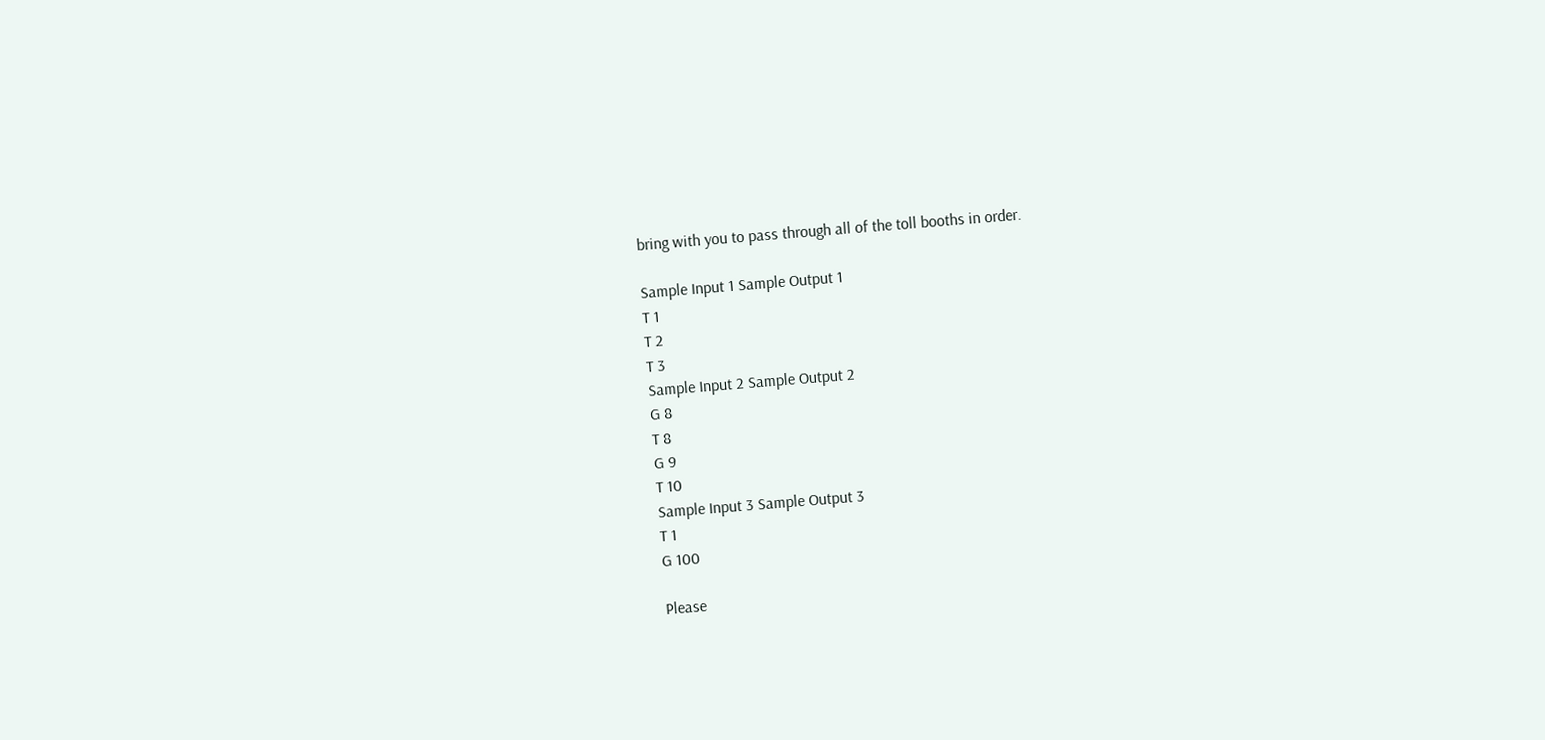bring with you to pass through all of the toll booths in order.

Sample Input 1 Sample Output 1
T 1
T 2
T 3
Sample Input 2 Sample Output 2
G 8
T 8
G 9
T 10
Sample Input 3 Sample Output 3
T 1
G 100

Please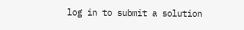log in to submit a solution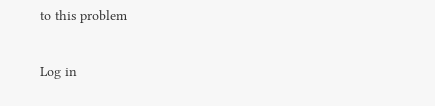to this problem

Log in